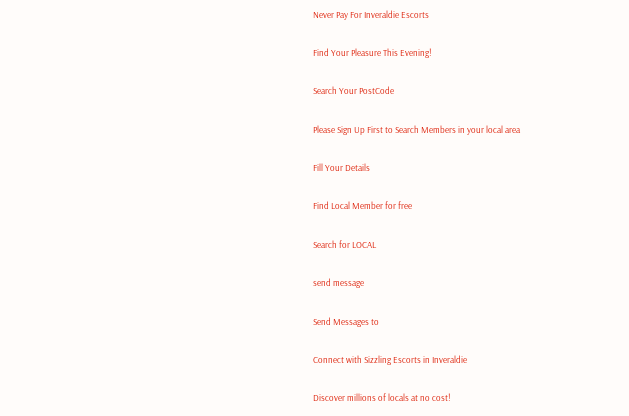Never Pay For Inveraldie Escorts

Find Your Pleasure This Evening!

Search Your PostCode

Please Sign Up First to Search Members in your local area

Fill Your Details

Find Local Member for free

Search for LOCAL

send message

Send Messages to

Connect with Sizzling Escorts in Inveraldie

Discover millions of locals at no cost!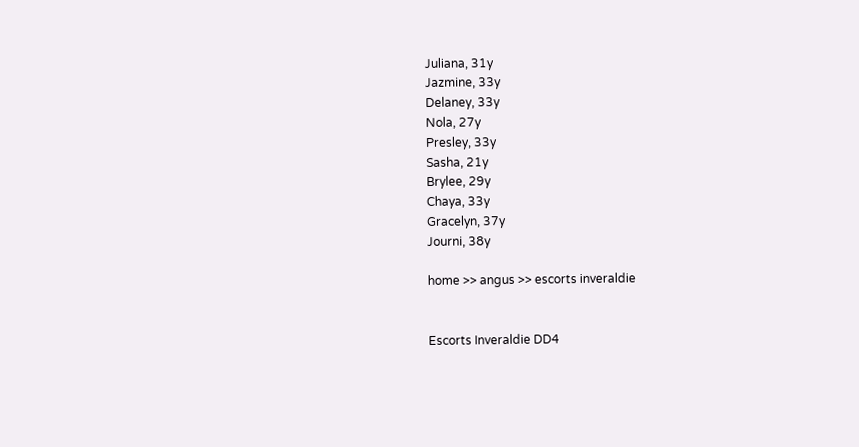Juliana, 31y
Jazmine, 33y
Delaney, 33y
Nola, 27y
Presley, 33y
Sasha, 21y
Brylee, 29y
Chaya, 33y
Gracelyn, 37y
Journi, 38y

home >> angus >> escorts inveraldie


Escorts Inveraldie DD4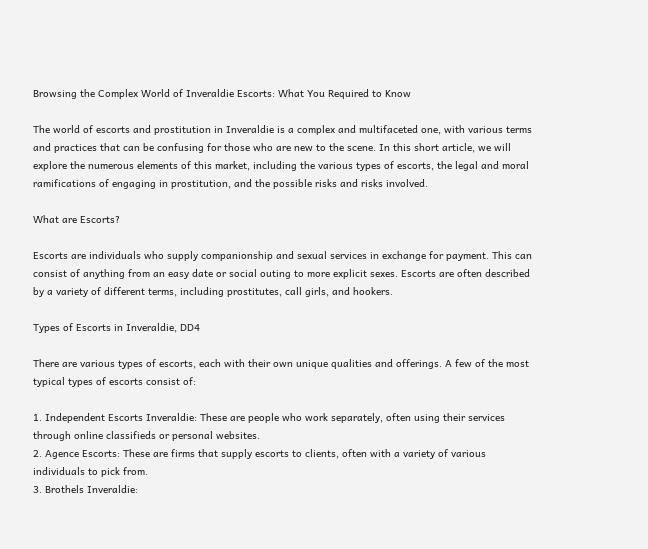Browsing the Complex World of Inveraldie Escorts: What You Required to Know

The world of escorts and prostitution in Inveraldie is a complex and multifaceted one, with various terms and practices that can be confusing for those who are new to the scene. In this short article, we will explore the numerous elements of this market, including the various types of escorts, the legal and moral ramifications of engaging in prostitution, and the possible risks and risks involved.

What are Escorts?

Escorts are individuals who supply companionship and sexual services in exchange for payment. This can consist of anything from an easy date or social outing to more explicit sexes. Escorts are often described by a variety of different terms, including prostitutes, call girls, and hookers.

Types of Escorts in Inveraldie, DD4

There are various types of escorts, each with their own unique qualities and offerings. A few of the most typical types of escorts consist of:

1. Independent Escorts Inveraldie: These are people who work separately, often using their services through online classifieds or personal websites.
2. Agence Escorts: These are firms that supply escorts to clients, often with a variety of various individuals to pick from.
3. Brothels Inveraldie: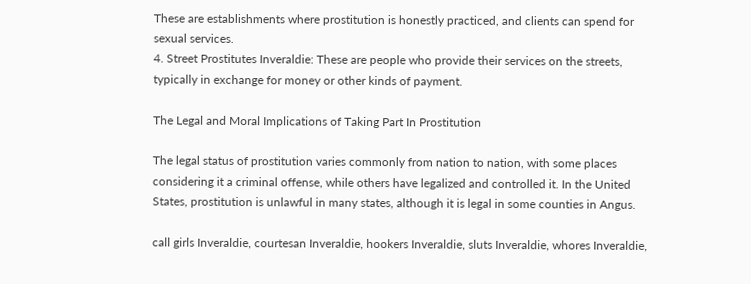These are establishments where prostitution is honestly practiced, and clients can spend for sexual services.
4. Street Prostitutes Inveraldie: These are people who provide their services on the streets, typically in exchange for money or other kinds of payment.

The Legal and Moral Implications of Taking Part In Prostitution

The legal status of prostitution varies commonly from nation to nation, with some places considering it a criminal offense, while others have legalized and controlled it. In the United States, prostitution is unlawful in many states, although it is legal in some counties in Angus.

call girls Inveraldie, courtesan Inveraldie, hookers Inveraldie, sluts Inveraldie, whores Inveraldie,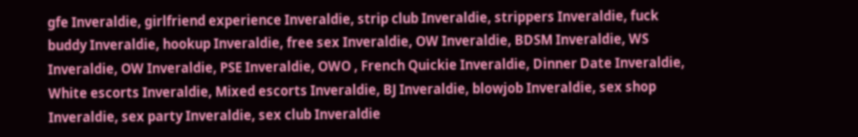gfe Inveraldie, girlfriend experience Inveraldie, strip club Inveraldie, strippers Inveraldie, fuck buddy Inveraldie, hookup Inveraldie, free sex Inveraldie, OW Inveraldie, BDSM Inveraldie, WS Inveraldie, OW Inveraldie, PSE Inveraldie, OWO , French Quickie Inveraldie, Dinner Date Inveraldie, White escorts Inveraldie, Mixed escorts Inveraldie, BJ Inveraldie, blowjob Inveraldie, sex shop Inveraldie, sex party Inveraldie, sex club Inveraldie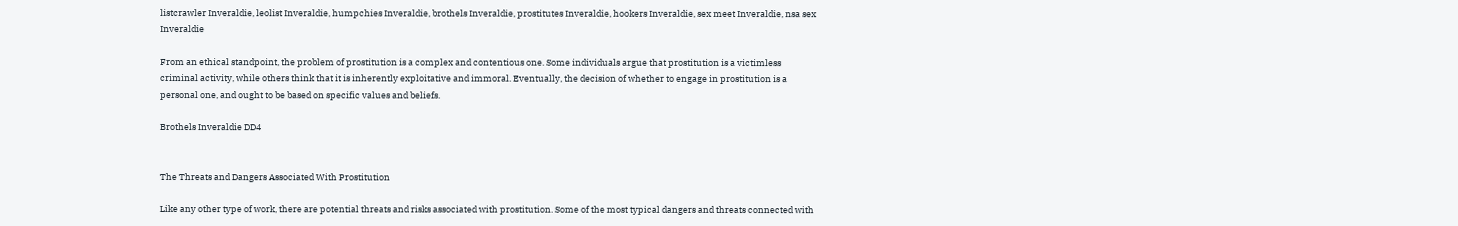listcrawler Inveraldie, leolist Inveraldie, humpchies Inveraldie, brothels Inveraldie, prostitutes Inveraldie, hookers Inveraldie, sex meet Inveraldie, nsa sex Inveraldie

From an ethical standpoint, the problem of prostitution is a complex and contentious one. Some individuals argue that prostitution is a victimless criminal activity, while others think that it is inherently exploitative and immoral. Eventually, the decision of whether to engage in prostitution is a personal one, and ought to be based on specific values and beliefs.

Brothels Inveraldie DD4


The Threats and Dangers Associated With Prostitution

Like any other type of work, there are potential threats and risks associated with prostitution. Some of the most typical dangers and threats connected with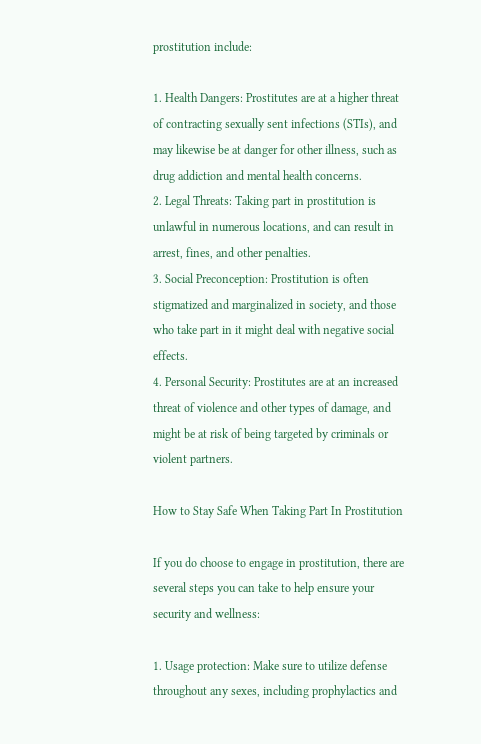prostitution include:

1. Health Dangers: Prostitutes are at a higher threat of contracting sexually sent infections (STIs), and may likewise be at danger for other illness, such as drug addiction and mental health concerns.
2. Legal Threats: Taking part in prostitution is unlawful in numerous locations, and can result in arrest, fines, and other penalties.
3. Social Preconception: Prostitution is often stigmatized and marginalized in society, and those who take part in it might deal with negative social effects.
4. Personal Security: Prostitutes are at an increased threat of violence and other types of damage, and might be at risk of being targeted by criminals or violent partners.

How to Stay Safe When Taking Part In Prostitution

If you do choose to engage in prostitution, there are several steps you can take to help ensure your security and wellness:

1. Usage protection: Make sure to utilize defense throughout any sexes, including prophylactics and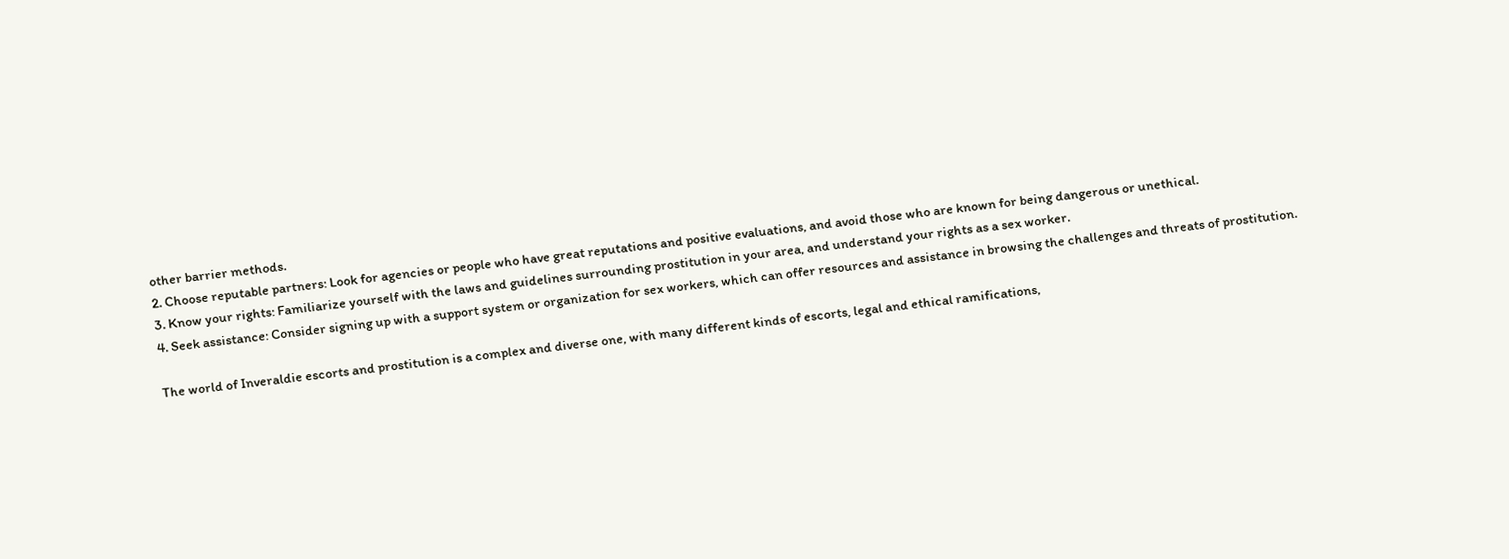other barrier methods.
2. Choose reputable partners: Look for agencies or people who have great reputations and positive evaluations, and avoid those who are known for being dangerous or unethical.
3. Know your rights: Familiarize yourself with the laws and guidelines surrounding prostitution in your area, and understand your rights as a sex worker.
4. Seek assistance: Consider signing up with a support system or organization for sex workers, which can offer resources and assistance in browsing the challenges and threats of prostitution.

The world of Inveraldie escorts and prostitution is a complex and diverse one, with many different kinds of escorts, legal and ethical ramifications,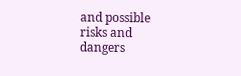and possible risks and dangers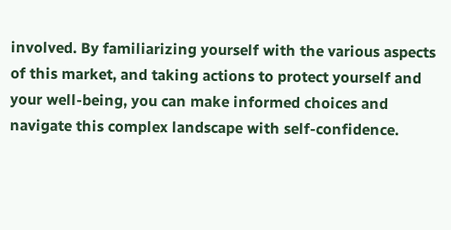involved. By familiarizing yourself with the various aspects of this market, and taking actions to protect yourself and your well-being, you can make informed choices and navigate this complex landscape with self-confidence.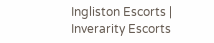Ingliston Escorts | Inverarity Escorts